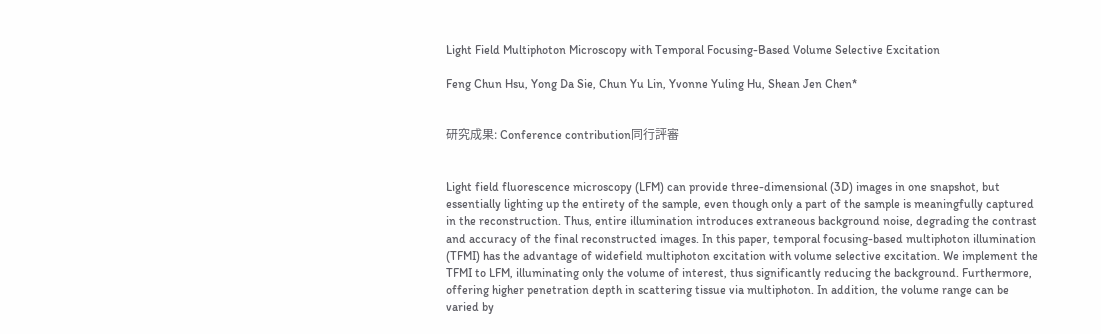Light Field Multiphoton Microscopy with Temporal Focusing-Based Volume Selective Excitation

Feng Chun Hsu, Yong Da Sie, Chun Yu Lin, Yvonne Yuling Hu, Shean Jen Chen*


研究成果: Conference contribution同行評審


Light field fluorescence microscopy (LFM) can provide three-dimensional (3D) images in one snapshot, but essentially lighting up the entirety of the sample, even though only a part of the sample is meaningfully captured in the reconstruction. Thus, entire illumination introduces extraneous background noise, degrading the contrast and accuracy of the final reconstructed images. In this paper, temporal focusing-based multiphoton illumination (TFMI) has the advantage of widefield multiphoton excitation with volume selective excitation. We implement the TFMI to LFM, illuminating only the volume of interest, thus significantly reducing the background. Furthermore, offering higher penetration depth in scattering tissue via multiphoton. In addition, the volume range can be varied by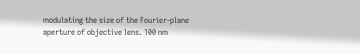modulating the size of the Fourier-plane aperture of objective lens. 100 nm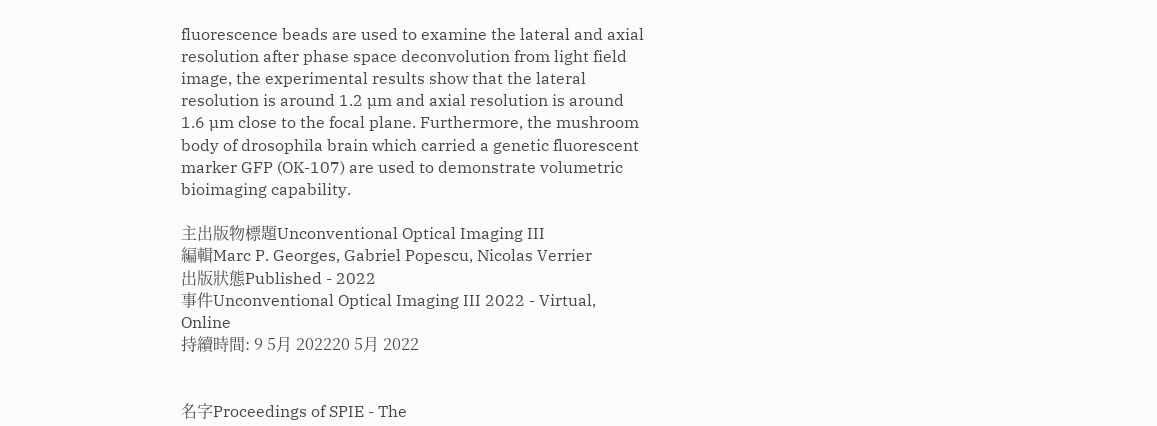fluorescence beads are used to examine the lateral and axial resolution after phase space deconvolution from light field image, the experimental results show that the lateral resolution is around 1.2 µm and axial resolution is around 1.6 µm close to the focal plane. Furthermore, the mushroom body of drosophila brain which carried a genetic fluorescent marker GFP (OK-107) are used to demonstrate volumetric bioimaging capability.

主出版物標題Unconventional Optical Imaging III
編輯Marc P. Georges, Gabriel Popescu, Nicolas Verrier
出版狀態Published - 2022
事件Unconventional Optical Imaging III 2022 - Virtual, Online
持續時間: 9 5月 202220 5月 2022


名字Proceedings of SPIE - The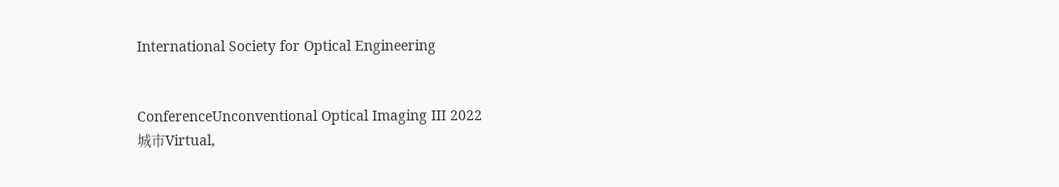International Society for Optical Engineering


ConferenceUnconventional Optical Imaging III 2022
城市Virtual,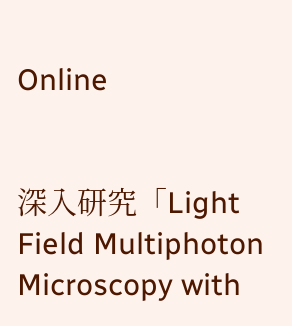Online


深入研究「Light Field Multiphoton Microscopy with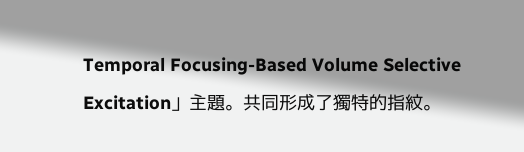Temporal Focusing-Based Volume Selective Excitation」主題。共同形成了獨特的指紋。